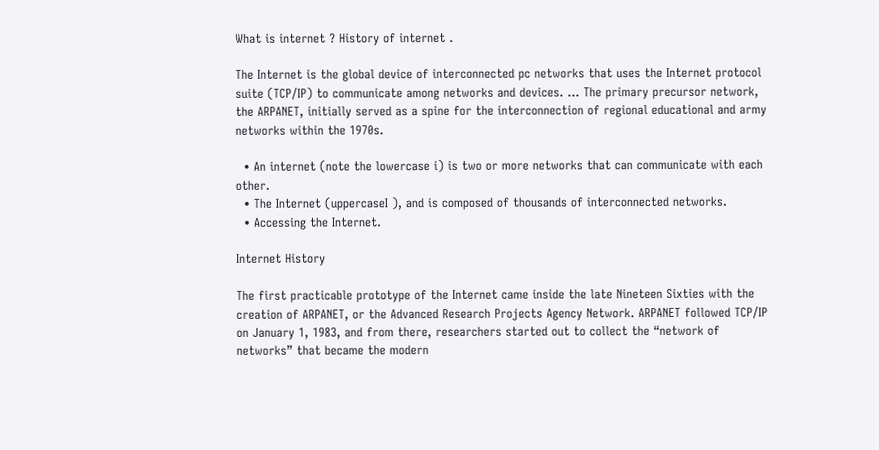What is internet ? History of internet .

The Internet is the global device of interconnected pc networks that uses the Internet protocol suite (TCP/IP) to communicate among networks and devices. … The primary precursor network, the ARPANET, initially served as a spine for the interconnection of regional educational and army networks within the 1970s.

  • An internet (note the lowercase i) is two or more networks that can communicate with each other.
  • The Internet (uppercaseI ), and is composed of thousands of interconnected networks.
  • Accessing the Internet.

Internet History

The first practicable prototype of the Internet came inside the late Nineteen Sixties with the creation of ARPANET, or the Advanced Research Projects Agency Network. ARPANET followed TCP/IP on January 1, 1983, and from there, researchers started out to collect the “network of networks” that became the modern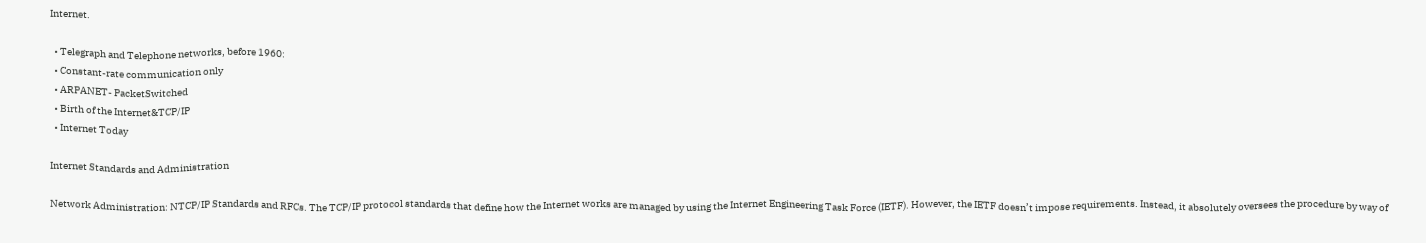Internet.

  • Telegraph and Telephone networks, before 1960:
  • Constant-rate communication only
  • ARPANET- PacketSwitched
  • Birth of the Internet&TCP/IP
  • Internet Today

Internet Standards and Administration

Network Administration: NTCP/IP Standards and RFCs. The TCP/IP protocol standards that define how the Internet works are managed by using the Internet Engineering Task Force (IETF). However, the IETF doesn’t impose requirements. Instead, it absolutely oversees the procedure by way of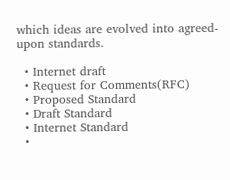which ideas are evolved into agreed-upon standards.

  • Internet draft
  • Request for Comments(RFC)
  • Proposed Standard
  • Draft Standard
  • Internet Standard
  •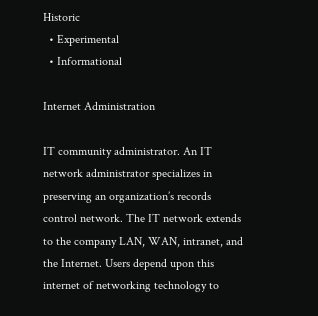Historic
  • Experimental
  • Informational

Internet Administration

IT community administrator. An IT network administrator specializes in preserving an organization’s records control network. The IT network extends to the company LAN, WAN, intranet, and the Internet. Users depend upon this internet of networking technology to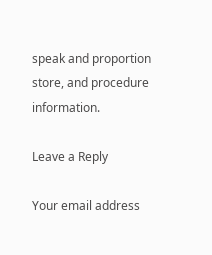speak and proportion store, and procedure information.

Leave a Reply

Your email address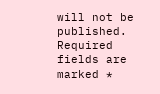will not be published. Required fields are marked *